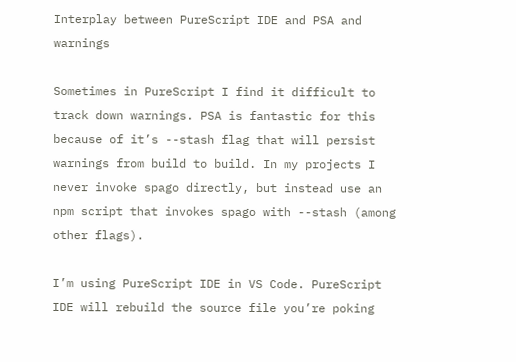Interplay between PureScript IDE and PSA and warnings

Sometimes in PureScript I find it difficult to track down warnings. PSA is fantastic for this because of it’s --stash flag that will persist warnings from build to build. In my projects I never invoke spago directly, but instead use an npm script that invokes spago with --stash (among other flags).

I’m using PureScript IDE in VS Code. PureScript IDE will rebuild the source file you’re poking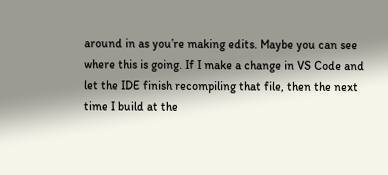around in as you’re making edits. Maybe you can see where this is going. If I make a change in VS Code and let the IDE finish recompiling that file, then the next time I build at the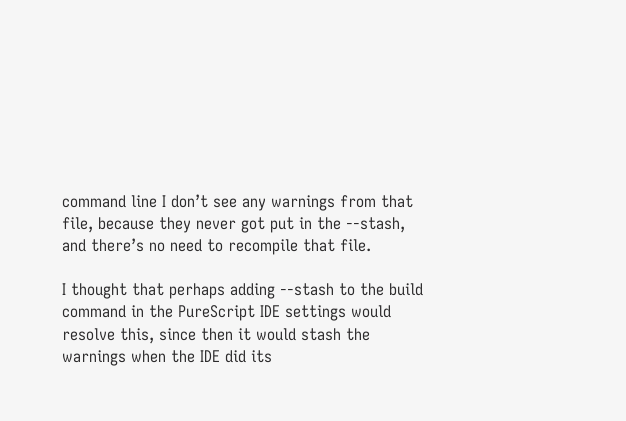command line I don’t see any warnings from that file, because they never got put in the --stash, and there’s no need to recompile that file.

I thought that perhaps adding --stash to the build command in the PureScript IDE settings would resolve this, since then it would stash the warnings when the IDE did its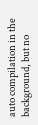auto compilation in the background, but no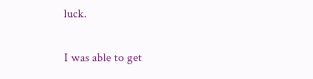luck.

I was able to get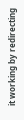it working by redirecting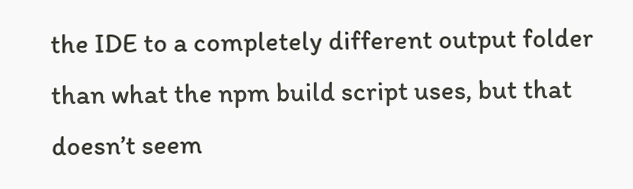the IDE to a completely different output folder than what the npm build script uses, but that doesn’t seem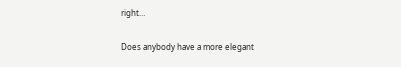right…

Does anybody have a more elegant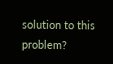solution to this problem?